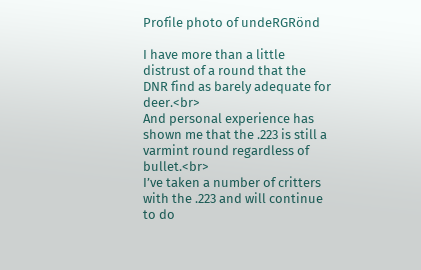Profile photo of undeRGRönd

I have more than a little distrust of a round that the DNR find as barely adequate for deer.<br>
And personal experience has shown me that the .223 is still a varmint round regardless of bullet.<br>
I’ve taken a number of critters with the .223 and will continue to do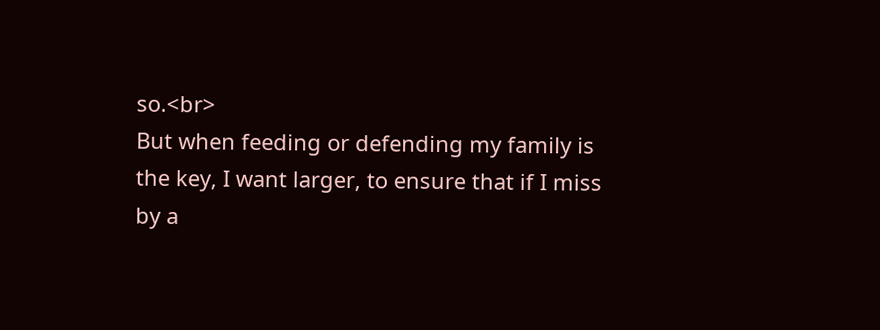so.<br>
But when feeding or defending my family is the key, I want larger, to ensure that if I miss by a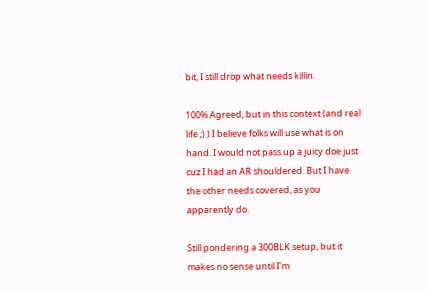bit, I still drop what needs killin.

100% Agreed, but in this context (and real life ;) ) I believe folks will use what is on hand. I would not pass up a juicy doe just cuz I had an AR shouldered. But I have the other needs covered, as you apparently do.

Still pondering a 300BLK setup, but it makes no sense until I’m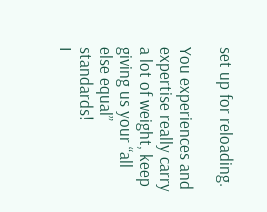set up for reloading.

You experiences and expertise really carry a lot of weight, keep giving us your “all else equal” standards!
I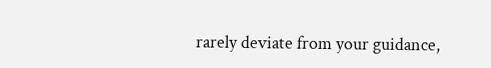rarely deviate from your guidance,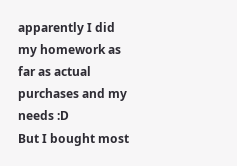apparently I did my homework as far as actual purchases and my needs :D
But I bought most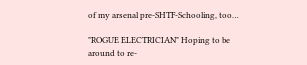of my arsenal pre-SHTF-Schooling, too…

"ROGUE ELECTRICIAN" Hoping to be around to re-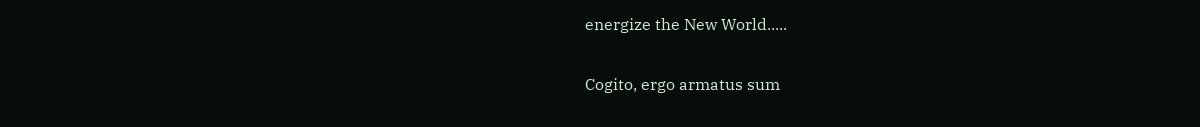energize the New World.....

Cogito, ergo armatus sum